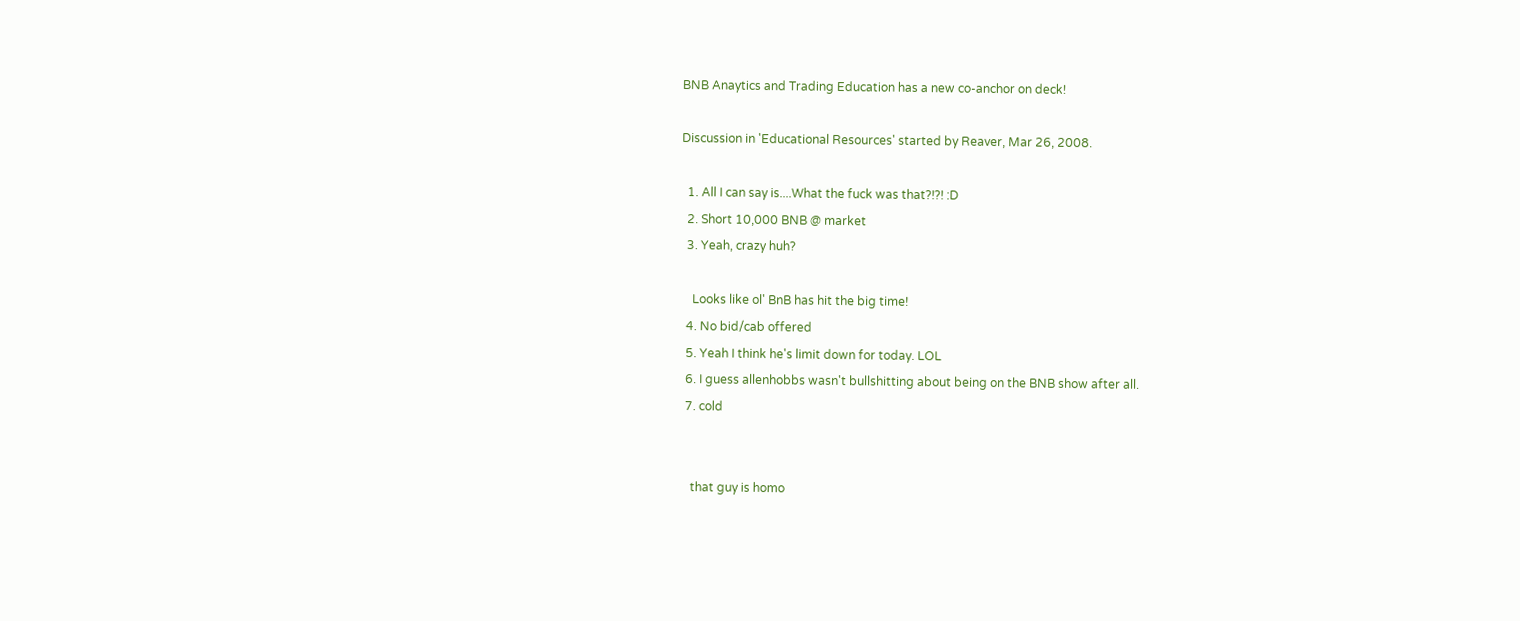BNB Anaytics and Trading Education has a new co-anchor on deck!

Discussion in 'Educational Resources' started by Reaver, Mar 26, 2008.

  1. All I can say is....What the fuck was that?!?! :D
  2. Short 10,000 BNB @ market
  3. Yeah, crazy huh?

    Looks like ol' BnB has hit the big time!
  4. No bid/cab offered
  5. Yeah I think he's limit down for today. LOL
  6. I guess allenhobbs wasn't bullshitting about being on the BNB show after all.
  7. cold


    that guy is homo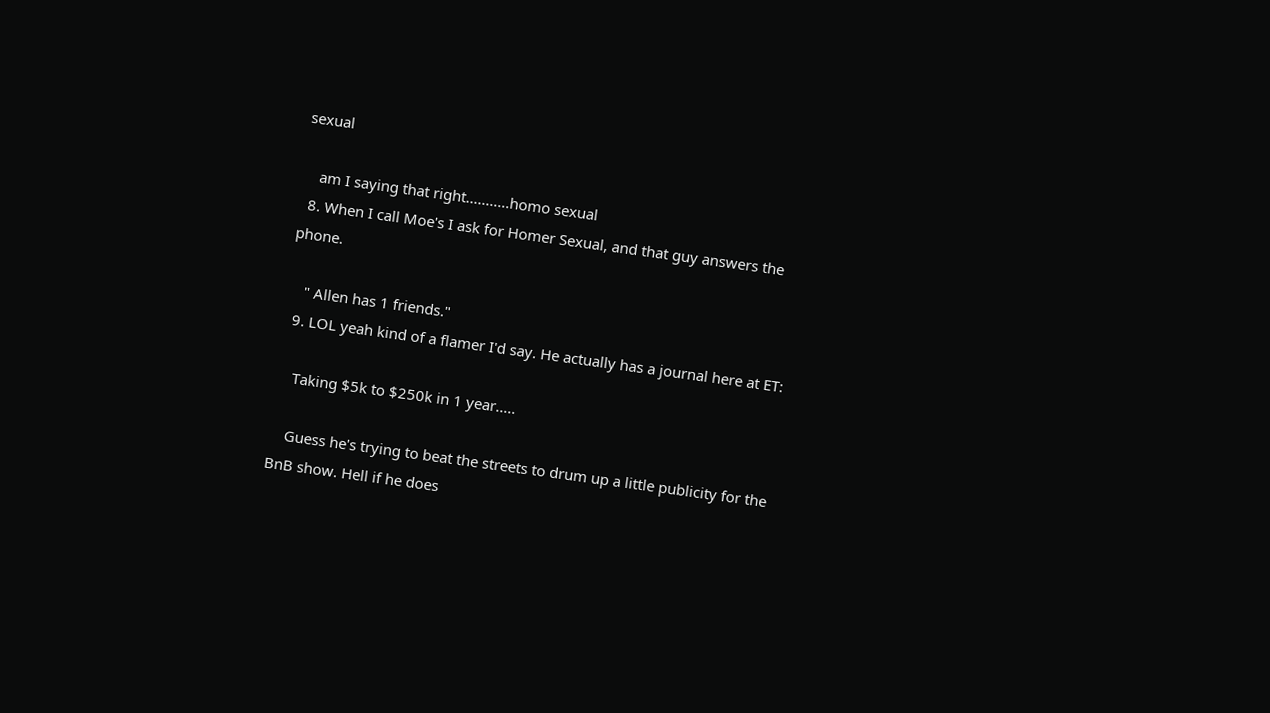sexual

    am I saying that right...........homo sexual
  8. When I call Moe's I ask for Homer Sexual, and that guy answers the phone.

    " Allen has 1 friends."
  9. LOL yeah kind of a flamer I'd say. He actually has a journal here at ET:

    Taking $5k to $250k in 1 year.....

    Guess he's trying to beat the streets to drum up a little publicity for the BnB show. Hell if he does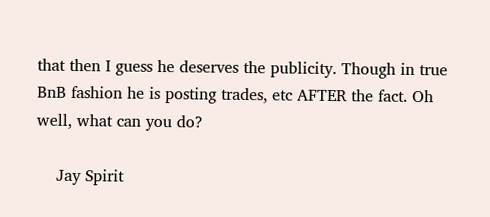that then I guess he deserves the publicity. Though in true BnB fashion he is posting trades, etc AFTER the fact. Oh well, what can you do?

    Jay Spirit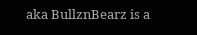aka BullznBearz is a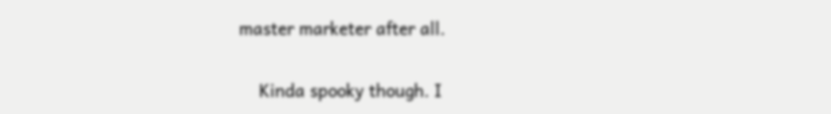master marketer after all.

    Kinda spooky though. I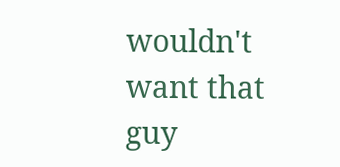wouldn't want that guy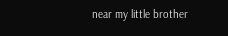near my little brother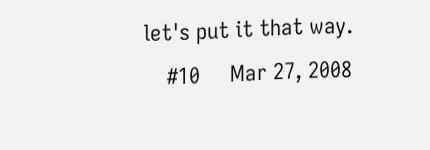let's put it that way.
    #10     Mar 27, 2008